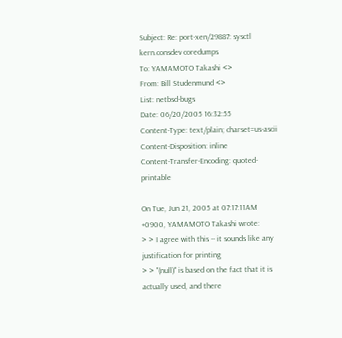Subject: Re: port-xen/29887: sysctl kern.consdev coredumps
To: YAMAMOTO Takashi <>
From: Bill Studenmund <>
List: netbsd-bugs
Date: 06/20/2005 16:32:55
Content-Type: text/plain; charset=us-ascii
Content-Disposition: inline
Content-Transfer-Encoding: quoted-printable

On Tue, Jun 21, 2005 at 07:17:11AM +0900, YAMAMOTO Takashi wrote:
> > I agree with this -- it sounds like any justification for printing
> > "(null)" is based on the fact that it is actually used, and there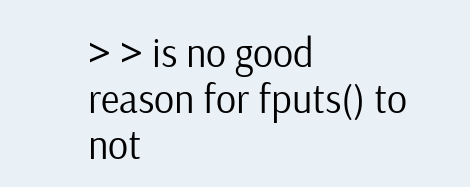> > is no good reason for fputs() to not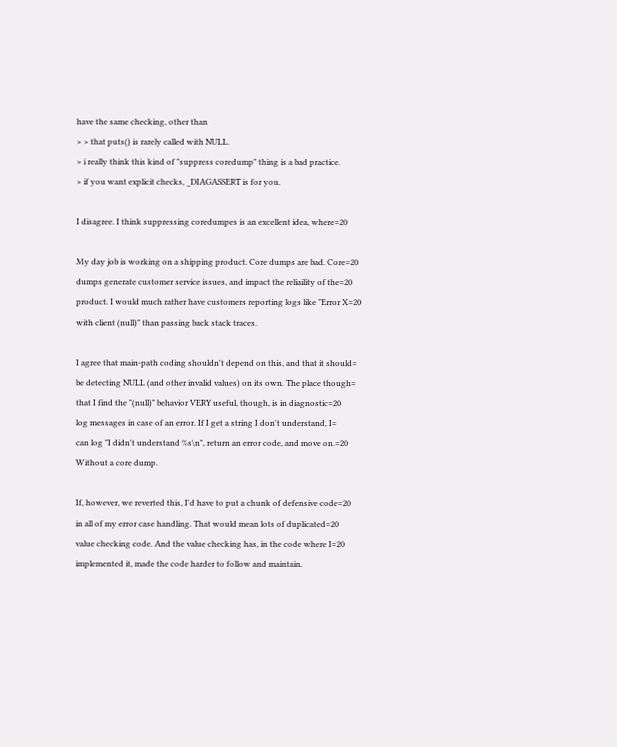have the same checking, other than
> > that puts() is rarely called with NULL.
> i really think this kind of "suppress coredump" thing is a bad practice.
> if you want explicit checks, _DIAGASSERT is for you.

I disagree. I think suppressing coredumpes is an excellent idea, where=20

My day job is working on a shipping product. Core dumps are bad. Core=20
dumps generate customer service issues, and impact the reliaility of the=20
product. I would much rather have customers reporting logs like "Error X=20
with client (null)" than passing back stack traces.

I agree that main-path coding shouldn't depend on this, and that it should=
be detecting NULL (and other invalid values) on its own. The place though=
that I find the "(null)" behavior VERY useful, though, is in diagnostic=20
log messages in case of an error. If I get a string I don't understand, I=
can log "I didn't understand %s\n", return an error code, and move on.=20
Without a core dump.

If, however, we reverted this, I'd have to put a chunk of defensive code=20
in all of my error case handling. That would mean lots of duplicated=20
value checking code. And the value checking has, in the code where I=20
implemented it, made the code harder to follow and maintain.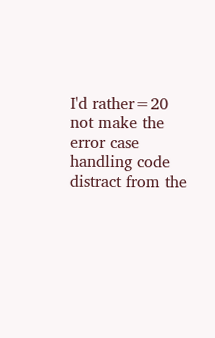I'd rather=20
not make the error case handling code distract from the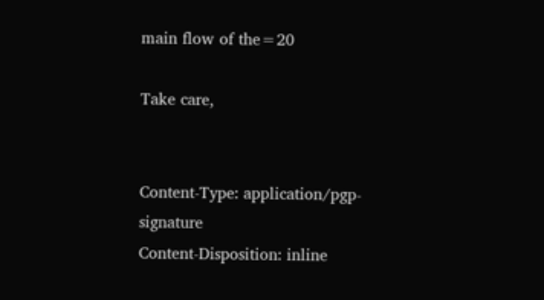main flow of the=20

Take care,


Content-Type: application/pgp-signature
Content-Disposition: inline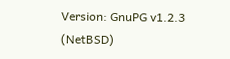Version: GnuPG v1.2.3 (NetBSD)